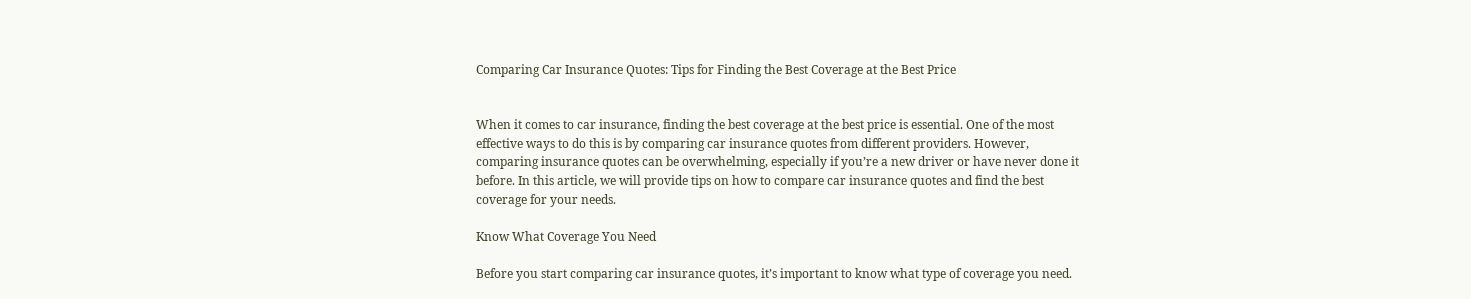Comparing Car Insurance Quotes: Tips for Finding the Best Coverage at the Best Price


When it comes to car insurance, finding the best coverage at the best price is essential. One of the most effective ways to do this is by comparing car insurance quotes from different providers. However, comparing insurance quotes can be overwhelming, especially if you’re a new driver or have never done it before. In this article, we will provide tips on how to compare car insurance quotes and find the best coverage for your needs.

Know What Coverage You Need

Before you start comparing car insurance quotes, it’s important to know what type of coverage you need.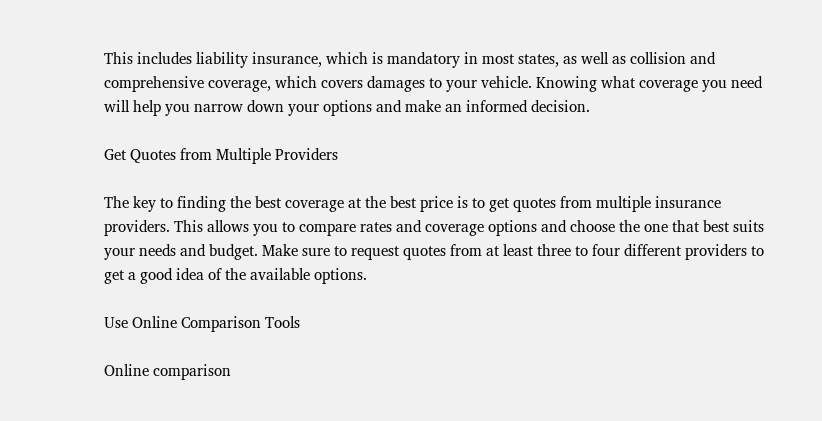This includes liability insurance, which is mandatory in most states, as well as collision and comprehensive coverage, which covers damages to your vehicle. Knowing what coverage you need will help you narrow down your options and make an informed decision.

Get Quotes from Multiple Providers

The key to finding the best coverage at the best price is to get quotes from multiple insurance providers. This allows you to compare rates and coverage options and choose the one that best suits your needs and budget. Make sure to request quotes from at least three to four different providers to get a good idea of the available options.

Use Online Comparison Tools

Online comparison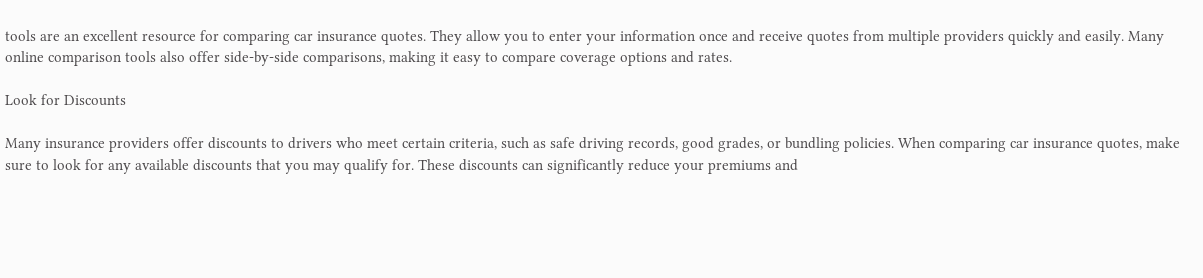tools are an excellent resource for comparing car insurance quotes. They allow you to enter your information once and receive quotes from multiple providers quickly and easily. Many online comparison tools also offer side-by-side comparisons, making it easy to compare coverage options and rates.

Look for Discounts

Many insurance providers offer discounts to drivers who meet certain criteria, such as safe driving records, good grades, or bundling policies. When comparing car insurance quotes, make sure to look for any available discounts that you may qualify for. These discounts can significantly reduce your premiums and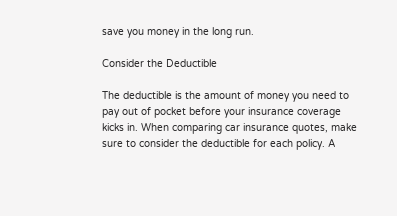save you money in the long run.

Consider the Deductible

The deductible is the amount of money you need to pay out of pocket before your insurance coverage kicks in. When comparing car insurance quotes, make sure to consider the deductible for each policy. A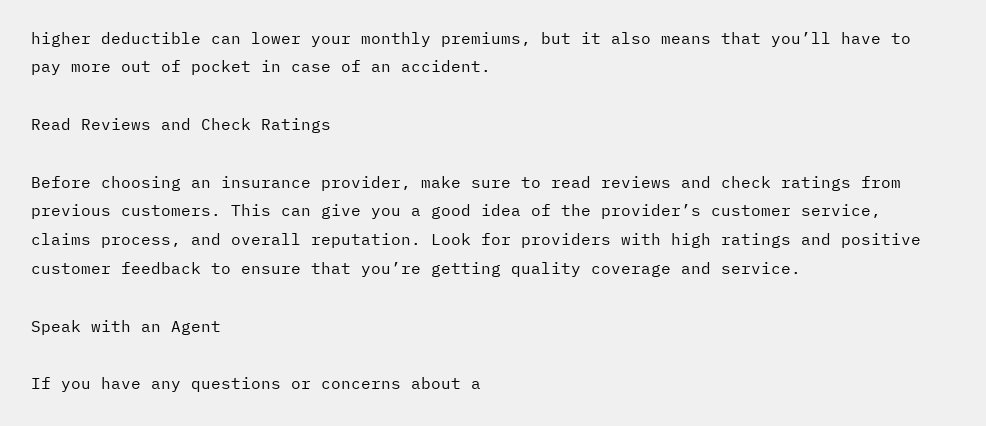higher deductible can lower your monthly premiums, but it also means that you’ll have to pay more out of pocket in case of an accident.

Read Reviews and Check Ratings

Before choosing an insurance provider, make sure to read reviews and check ratings from previous customers. This can give you a good idea of the provider’s customer service, claims process, and overall reputation. Look for providers with high ratings and positive customer feedback to ensure that you’re getting quality coverage and service.

Speak with an Agent

If you have any questions or concerns about a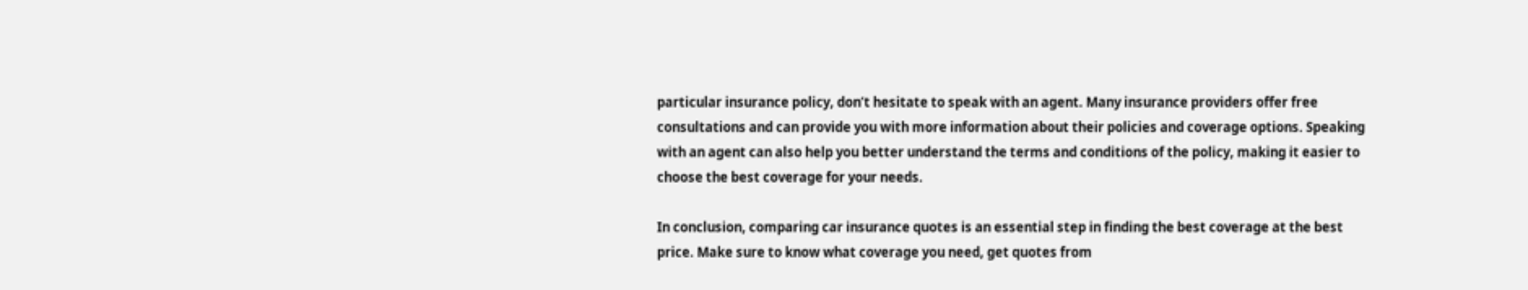particular insurance policy, don’t hesitate to speak with an agent. Many insurance providers offer free consultations and can provide you with more information about their policies and coverage options. Speaking with an agent can also help you better understand the terms and conditions of the policy, making it easier to choose the best coverage for your needs.

In conclusion, comparing car insurance quotes is an essential step in finding the best coverage at the best price. Make sure to know what coverage you need, get quotes from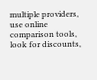multiple providers, use online comparison tools, look for discounts,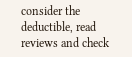consider the deductible, read reviews and check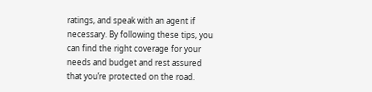ratings, and speak with an agent if necessary. By following these tips, you can find the right coverage for your needs and budget and rest assured that you’re protected on the road.